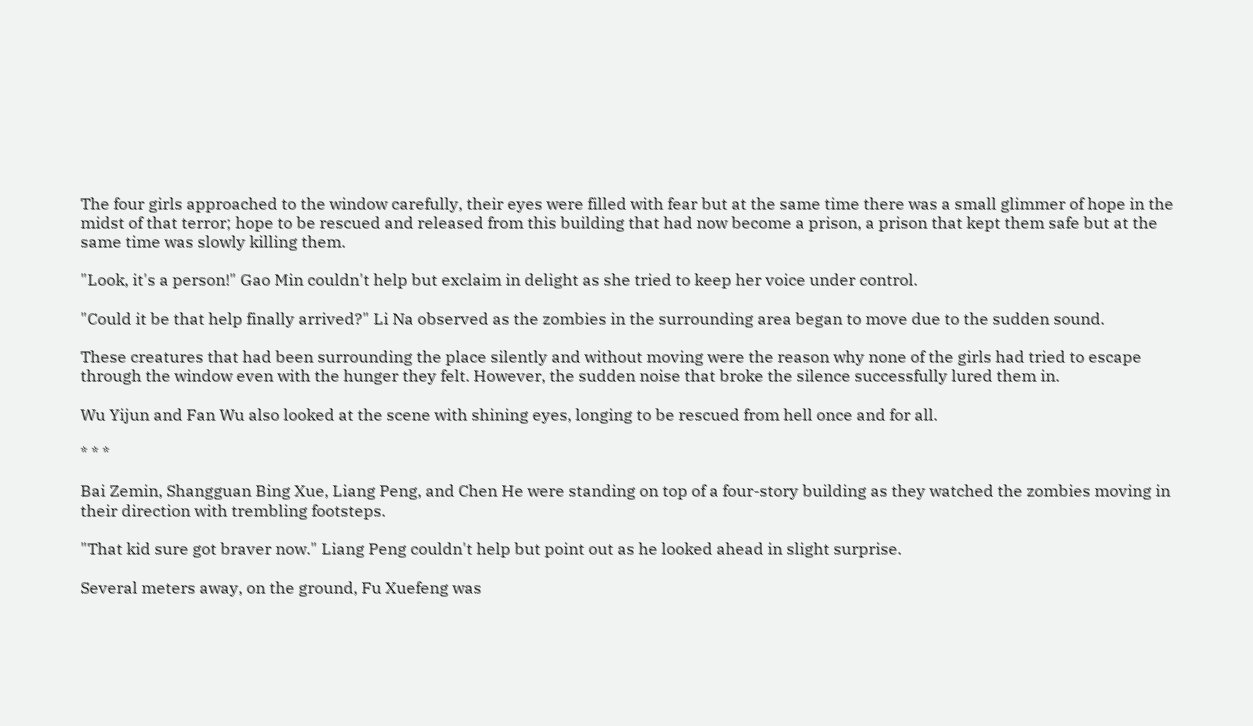The four girls approached to the window carefully, their eyes were filled with fear but at the same time there was a small glimmer of hope in the midst of that terror; hope to be rescued and released from this building that had now become a prison, a prison that kept them safe but at the same time was slowly killing them.

"Look, it's a person!" Gao Min couldn't help but exclaim in delight as she tried to keep her voice under control.

"Could it be that help finally arrived?" Li Na observed as the zombies in the surrounding area began to move due to the sudden sound.

These creatures that had been surrounding the place silently and without moving were the reason why none of the girls had tried to escape through the window even with the hunger they felt. However, the sudden noise that broke the silence successfully lured them in.

Wu Yijun and Fan Wu also looked at the scene with shining eyes, longing to be rescued from hell once and for all.

* * *

Bai Zemin, Shangguan Bing Xue, Liang Peng, and Chen He were standing on top of a four-story building as they watched the zombies moving in their direction with trembling footsteps.

"That kid sure got braver now." Liang Peng couldn't help but point out as he looked ahead in slight surprise.

Several meters away, on the ground, Fu Xuefeng was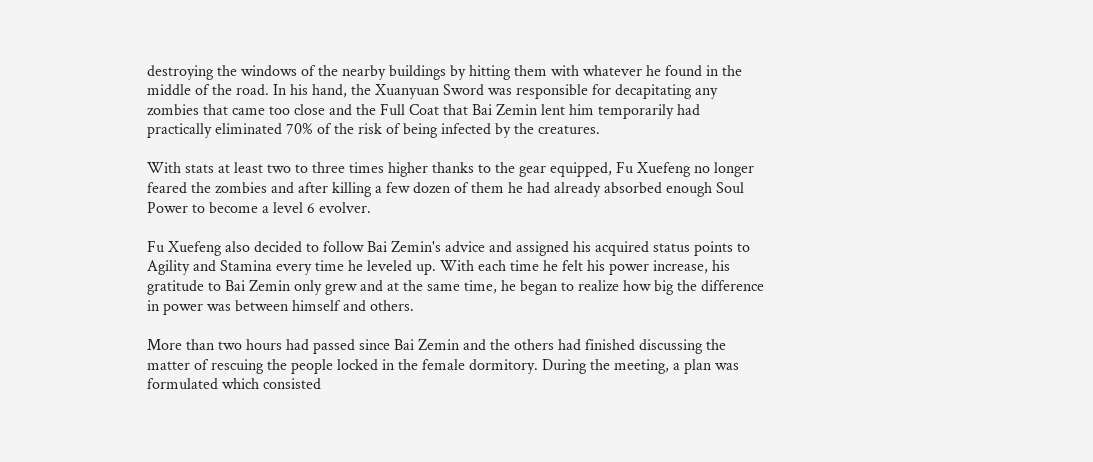destroying the windows of the nearby buildings by hitting them with whatever he found in the middle of the road. In his hand, the Xuanyuan Sword was responsible for decapitating any zombies that came too close and the Full Coat that Bai Zemin lent him temporarily had practically eliminated 70% of the risk of being infected by the creatures.

With stats at least two to three times higher thanks to the gear equipped, Fu Xuefeng no longer feared the zombies and after killing a few dozen of them he had already absorbed enough Soul Power to become a level 6 evolver.

Fu Xuefeng also decided to follow Bai Zemin's advice and assigned his acquired status points to Agility and Stamina every time he leveled up. With each time he felt his power increase, his gratitude to Bai Zemin only grew and at the same time, he began to realize how big the difference in power was between himself and others.

More than two hours had passed since Bai Zemin and the others had finished discussing the matter of rescuing the people locked in the female dormitory. During the meeting, a plan was formulated which consisted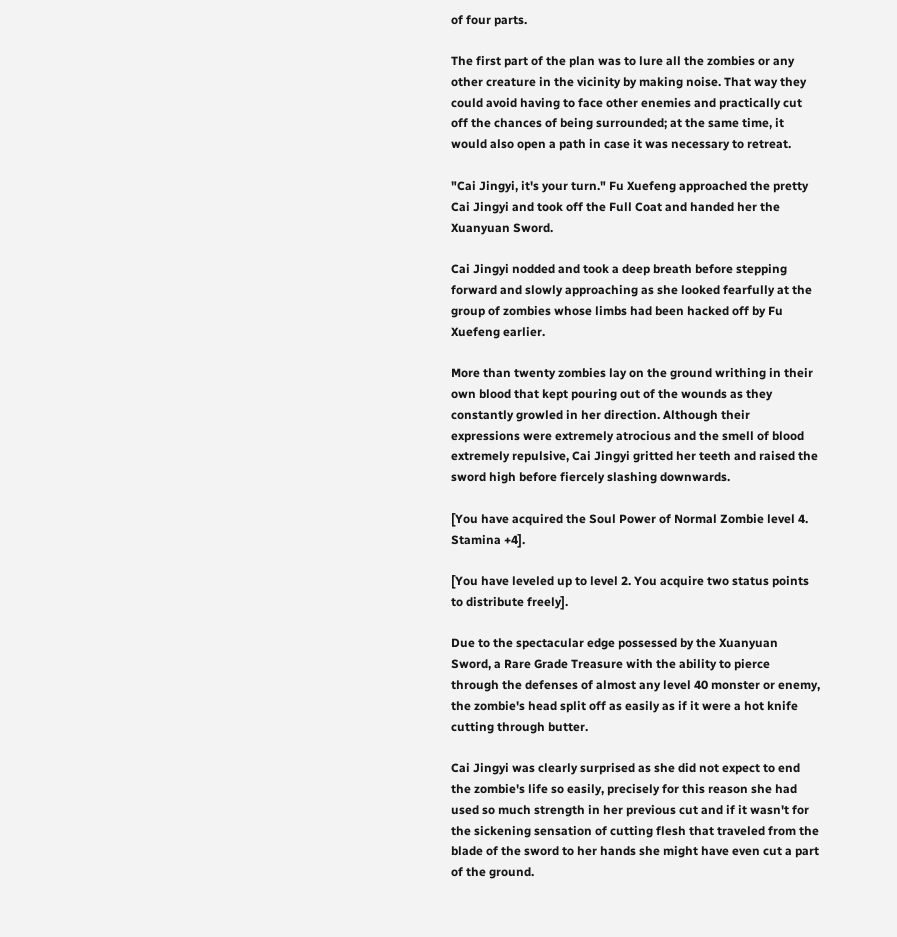of four parts.

The first part of the plan was to lure all the zombies or any other creature in the vicinity by making noise. That way they could avoid having to face other enemies and practically cut off the chances of being surrounded; at the same time, it would also open a path in case it was necessary to retreat.

"Cai Jingyi, it's your turn." Fu Xuefeng approached the pretty Cai Jingyi and took off the Full Coat and handed her the Xuanyuan Sword.

Cai Jingyi nodded and took a deep breath before stepping forward and slowly approaching as she looked fearfully at the group of zombies whose limbs had been hacked off by Fu Xuefeng earlier.

More than twenty zombies lay on the ground writhing in their own blood that kept pouring out of the wounds as they constantly growled in her direction. Although their expressions were extremely atrocious and the smell of blood extremely repulsive, Cai Jingyi gritted her teeth and raised the sword high before fiercely slashing downwards.

[You have acquired the Soul Power of Normal Zombie level 4. Stamina +4].

[You have leveled up to level 2. You acquire two status points to distribute freely].

Due to the spectacular edge possessed by the Xuanyuan Sword, a Rare Grade Treasure with the ability to pierce through the defenses of almost any level 40 monster or enemy, the zombie's head split off as easily as if it were a hot knife cutting through butter.

Cai Jingyi was clearly surprised as she did not expect to end the zombie's life so easily, precisely for this reason she had used so much strength in her previous cut and if it wasn't for the sickening sensation of cutting flesh that traveled from the blade of the sword to her hands she might have even cut a part of the ground.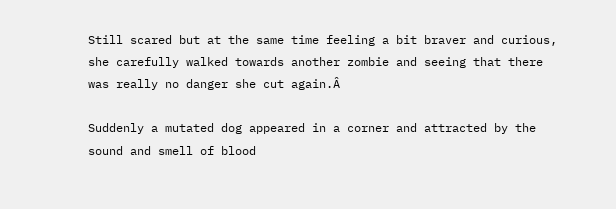Still scared but at the same time feeling a bit braver and curious, she carefully walked towards another zombie and seeing that there was really no danger she cut again.Â

Suddenly a mutated dog appeared in a corner and attracted by the sound and smell of blood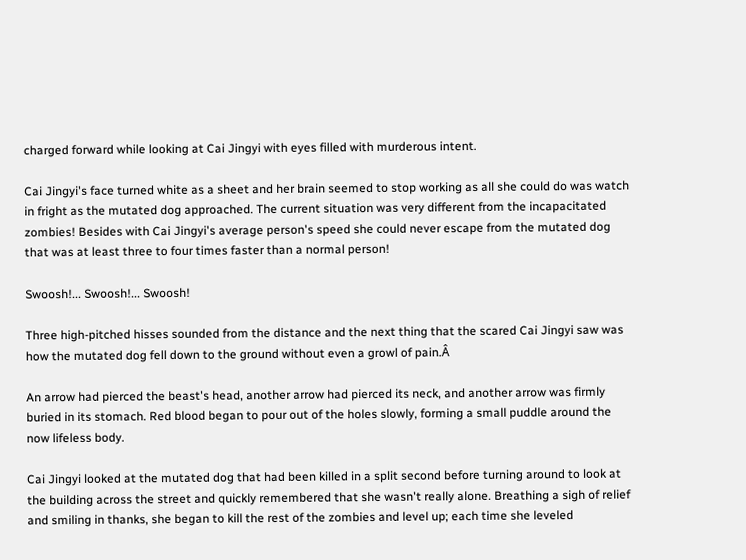charged forward while looking at Cai Jingyi with eyes filled with murderous intent.

Cai Jingyi's face turned white as a sheet and her brain seemed to stop working as all she could do was watch in fright as the mutated dog approached. The current situation was very different from the incapacitated zombies! Besides with Cai Jingyi's average person's speed she could never escape from the mutated dog that was at least three to four times faster than a normal person!

Swoosh!... Swoosh!... Swoosh!

Three high-pitched hisses sounded from the distance and the next thing that the scared Cai Jingyi saw was how the mutated dog fell down to the ground without even a growl of pain.Â

An arrow had pierced the beast's head, another arrow had pierced its neck, and another arrow was firmly buried in its stomach. Red blood began to pour out of the holes slowly, forming a small puddle around the now lifeless body.

Cai Jingyi looked at the mutated dog that had been killed in a split second before turning around to look at the building across the street and quickly remembered that she wasn't really alone. Breathing a sigh of relief and smiling in thanks, she began to kill the rest of the zombies and level up; each time she leveled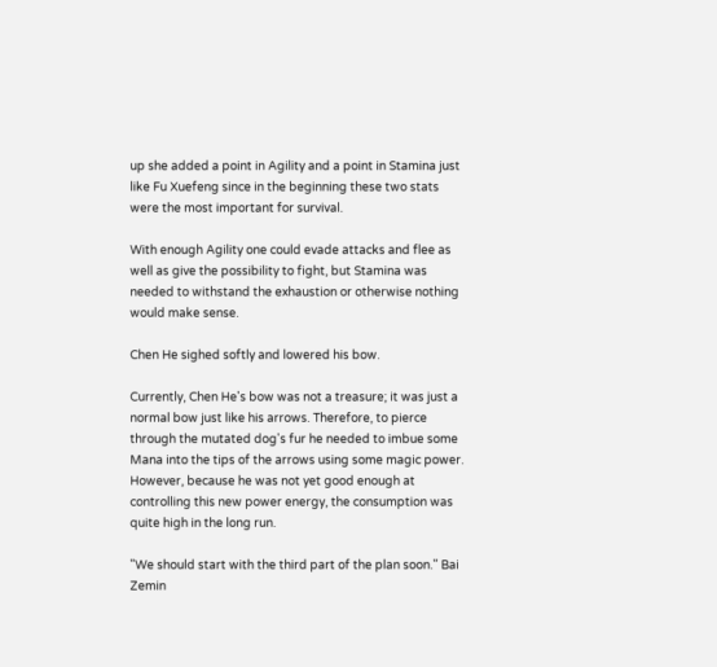up she added a point in Agility and a point in Stamina just like Fu Xuefeng since in the beginning these two stats were the most important for survival.

With enough Agility one could evade attacks and flee as well as give the possibility to fight, but Stamina was needed to withstand the exhaustion or otherwise nothing would make sense.

Chen He sighed softly and lowered his bow.

Currently, Chen He's bow was not a treasure; it was just a normal bow just like his arrows. Therefore, to pierce through the mutated dog's fur he needed to imbue some Mana into the tips of the arrows using some magic power. However, because he was not yet good enough at controlling this new power energy, the consumption was quite high in the long run.

"We should start with the third part of the plan soon." Bai Zemin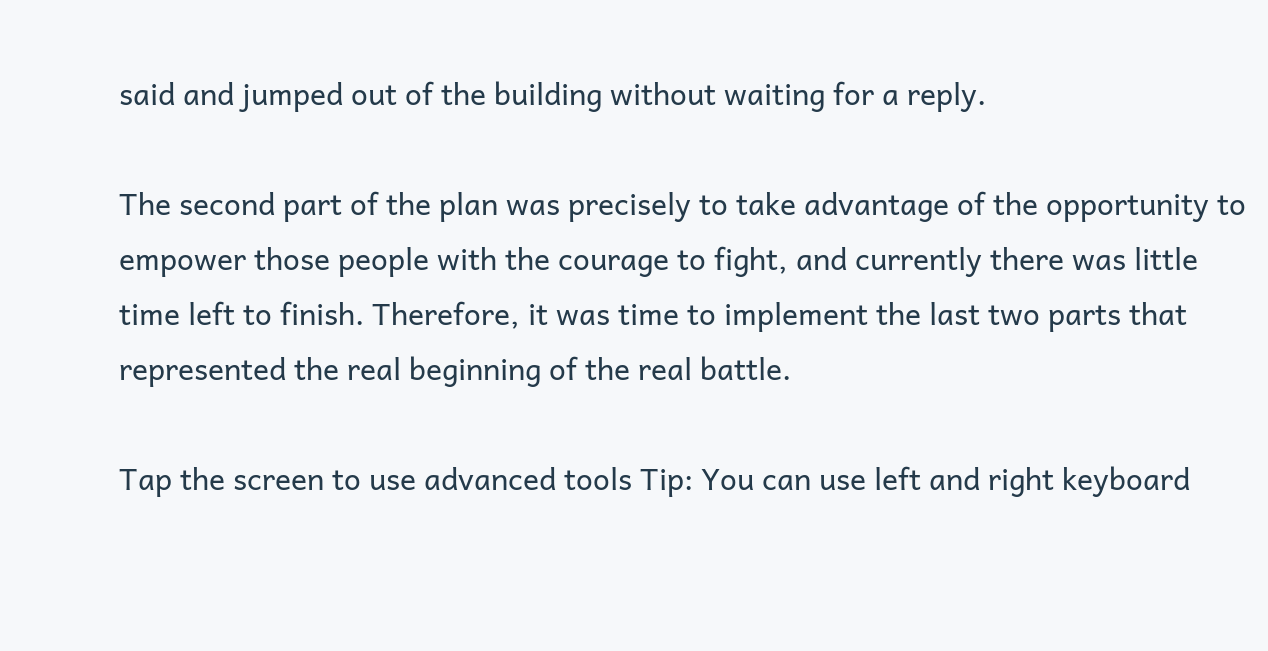said and jumped out of the building without waiting for a reply.

The second part of the plan was precisely to take advantage of the opportunity to empower those people with the courage to fight, and currently there was little time left to finish. Therefore, it was time to implement the last two parts that represented the real beginning of the real battle.

Tap the screen to use advanced tools Tip: You can use left and right keyboard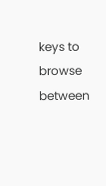keys to browse between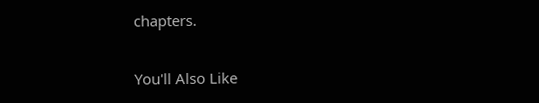chapters.

You'll Also Like